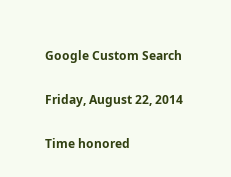Google Custom Search

Friday, August 22, 2014

Time honored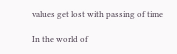values get lost with passing of time

In the world of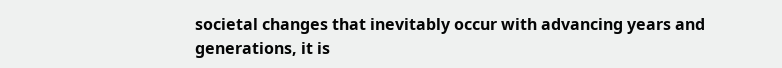societal changes that inevitably occur with advancing years and generations, it is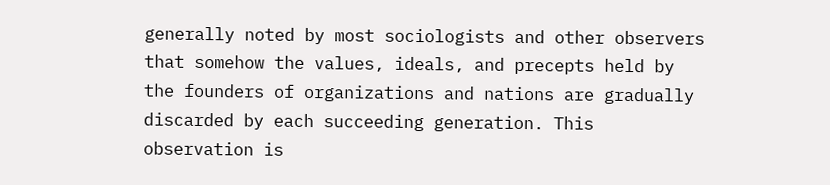generally noted by most sociologists and other observers that somehow the values, ideals, and precepts held by the founders of organizations and nations are gradually discarded by each succeeding generation. This observation is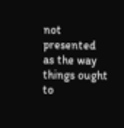not presented as the way things ought to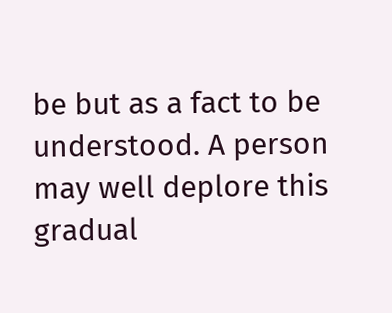be but as a fact to be understood. A person may well deplore this gradual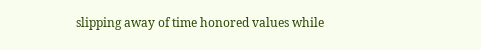slipping away of time honored values while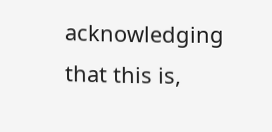acknowledging that this is,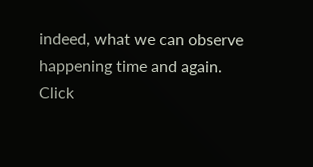indeed, what we can observe happening time and again.
Click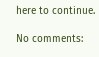here to continue.

No comments: